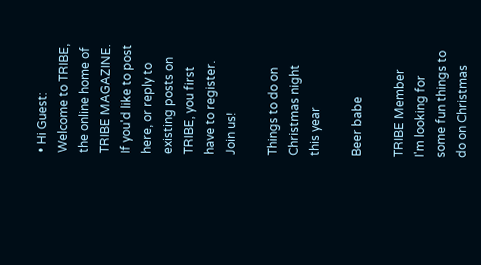• Hi Guest: Welcome to TRIBE, the online home of TRIBE MAGAZINE. If you'd like to post here, or reply to existing posts on TRIBE, you first have to register. Join us!

Things to do on Christmas night this year

Beer babe

TRIBE Member
I'm looking for some fun things to do on Christmas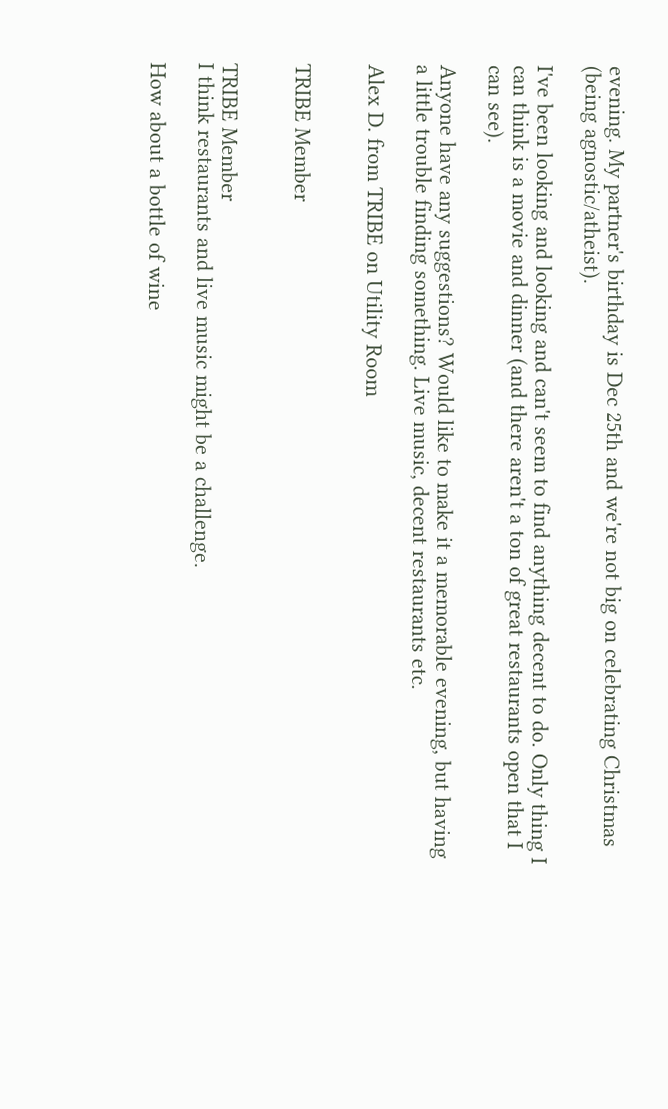evening. My partner's birthday is Dec 25th and we're not big on celebrating Christmas (being agnostic/atheist).

I've been looking and looking and can't seem to find anything decent to do. Only thing I can think is a movie and dinner (and there aren't a ton of great restaurants open that I can see).

Anyone have any suggestions? Would like to make it a memorable evening, but having a little trouble finding something. Live music, decent restaurants etc.

Alex D. from TRIBE on Utility Room


TRIBE Member


TRIBE Member
I think restaurants and live music might be a challenge.

How about a bottle of wine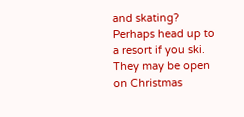and skating? Perhaps head up to a resort if you ski. They may be open on Christmas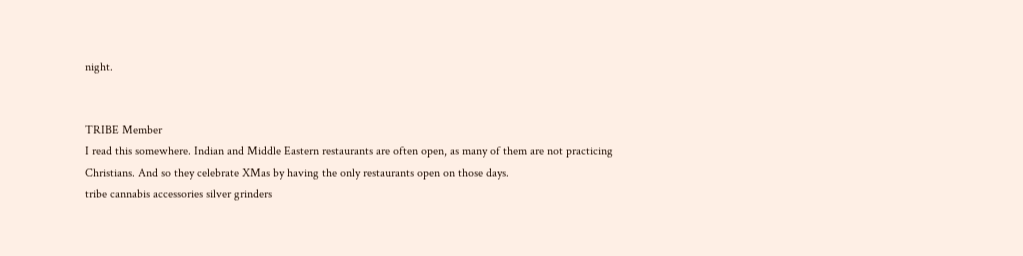night.


TRIBE Member
I read this somewhere. Indian and Middle Eastern restaurants are often open, as many of them are not practicing Christians. And so they celebrate XMas by having the only restaurants open on those days.
tribe cannabis accessories silver grinders